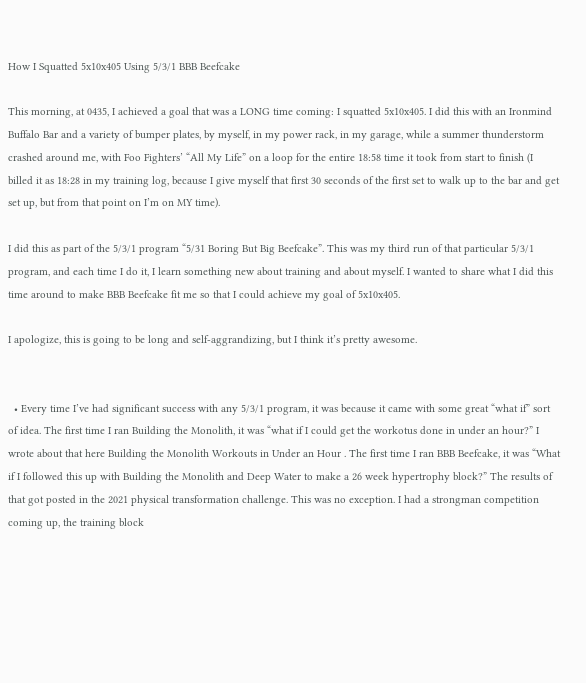How I Squatted 5x10x405 Using 5/3/1 BBB Beefcake

This morning, at 0435, I achieved a goal that was a LONG time coming: I squatted 5x10x405. I did this with an Ironmind Buffalo Bar and a variety of bumper plates, by myself, in my power rack, in my garage, while a summer thunderstorm crashed around me, with Foo Fighters’ “All My Life” on a loop for the entire 18:58 time it took from start to finish (I billed it as 18:28 in my training log, because I give myself that first 30 seconds of the first set to walk up to the bar and get set up, but from that point on I’m on MY time).

I did this as part of the 5/3/1 program “5/31 Boring But Big Beefcake”. This was my third run of that particular 5/3/1 program, and each time I do it, I learn something new about training and about myself. I wanted to share what I did this time around to make BBB Beefcake fit me so that I could achieve my goal of 5x10x405.

I apologize, this is going to be long and self-aggrandizing, but I think it’s pretty awesome.


  • Every time I’ve had significant success with any 5/3/1 program, it was because it came with some great “what if” sort of idea. The first time I ran Building the Monolith, it was “what if I could get the workotus done in under an hour?” I wrote about that here Building the Monolith Workouts in Under an Hour . The first time I ran BBB Beefcake, it was “What if I followed this up with Building the Monolith and Deep Water to make a 26 week hypertrophy block?” The results of that got posted in the 2021 physical transformation challenge. This was no exception. I had a strongman competition coming up, the training block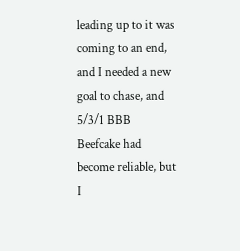leading up to it was coming to an end, and I needed a new goal to chase, and 5/3/1 BBB Beefcake had become reliable, but I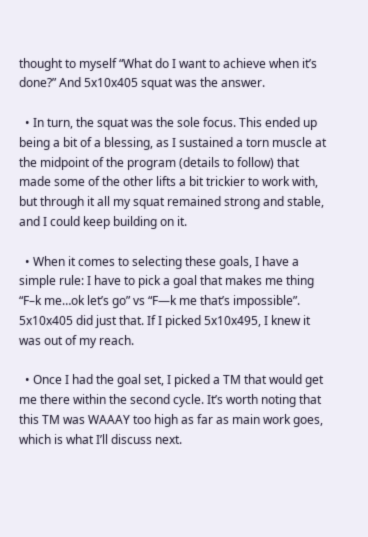thought to myself “What do I want to achieve when it’s done?” And 5x10x405 squat was the answer.

  • In turn, the squat was the sole focus. This ended up being a bit of a blessing, as I sustained a torn muscle at the midpoint of the program (details to follow) that made some of the other lifts a bit trickier to work with, but through it all my squat remained strong and stable, and I could keep building on it.

  • When it comes to selecting these goals, I have a simple rule: I have to pick a goal that makes me thing “F–k me…ok let’s go” vs “F—k me that’s impossible”. 5x10x405 did just that. If I picked 5x10x495, I knew it was out of my reach.

  • Once I had the goal set, I picked a TM that would get me there within the second cycle. It’s worth noting that this TM was WAAAY too high as far as main work goes, which is what I’ll discuss next.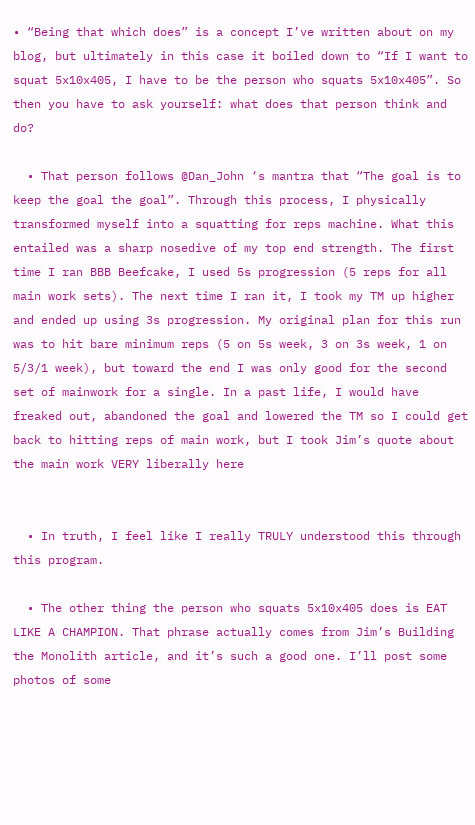• “Being that which does” is a concept I’ve written about on my blog, but ultimately in this case it boiled down to “If I want to squat 5x10x405, I have to be the person who squats 5x10x405”. So then you have to ask yourself: what does that person think and do?

  • That person follows @Dan_John ‘s mantra that “The goal is to keep the goal the goal”. Through this process, I physically transformed myself into a squatting for reps machine. What this entailed was a sharp nosedive of my top end strength. The first time I ran BBB Beefcake, I used 5s progression (5 reps for all main work sets). The next time I ran it, I took my TM up higher and ended up using 3s progression. My original plan for this run was to hit bare minimum reps (5 on 5s week, 3 on 3s week, 1 on 5/3/1 week), but toward the end I was only good for the second set of mainwork for a single. In a past life, I would have freaked out, abandoned the goal and lowered the TM so I could get back to hitting reps of main work, but I took Jim’s quote about the main work VERY liberally here


  • In truth, I feel like I really TRULY understood this through this program.

  • The other thing the person who squats 5x10x405 does is EAT LIKE A CHAMPION. That phrase actually comes from Jim’s Building the Monolith article, and it’s such a good one. I’ll post some photos of some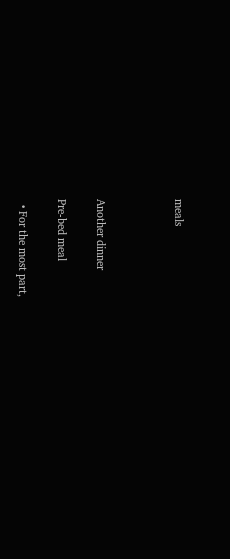meals



Another dinner

Pre-bed meal

  • For the most part,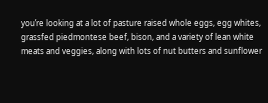you’re looking at a lot of pasture raised whole eggs, egg whites, grassfed piedmontese beef, bison, and a variety of lean white meats and veggies, along with lots of nut butters and sunflower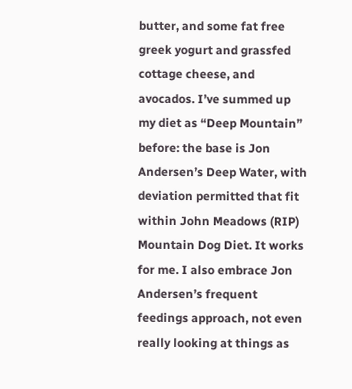butter, and some fat free greek yogurt and grassfed cottage cheese, and avocados. I’ve summed up my diet as “Deep Mountain” before: the base is Jon Andersen’s Deep Water, with deviation permitted that fit within John Meadows (RIP) Mountain Dog Diet. It works for me. I also embrace Jon Andersen’s frequent feedings approach, not even really looking at things as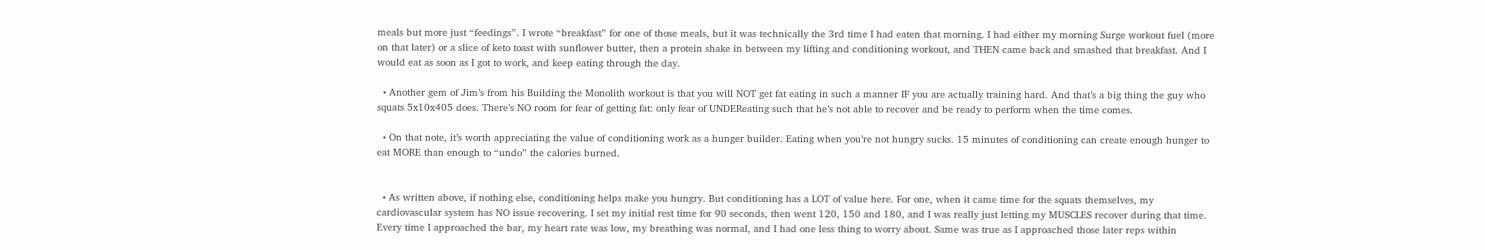meals but more just “feedings”. I wrote “breakfast” for one of those meals, but it was technically the 3rd time I had eaten that morning. I had either my morning Surge workout fuel (more on that later) or a slice of keto toast with sunflower butter, then a protein shake in between my lifting and conditioning workout, and THEN came back and smashed that breakfast. And I would eat as soon as I got to work, and keep eating through the day.

  • Another gem of Jim’s from his Building the Monolith workout is that you will NOT get fat eating in such a manner IF you are actually training hard. And that’s a big thing the guy who squats 5x10x405 does. There’s NO room for fear of getting fat: only fear of UNDEReating such that he’s not able to recover and be ready to perform when the time comes.

  • On that note, it’s worth appreciating the value of conditioning work as a hunger builder. Eating when you’re not hungry sucks. 15 minutes of conditioning can create enough hunger to eat MORE than enough to “undo” the calories burned.


  • As written above, if nothing else, conditioning helps make you hungry. But conditioning has a LOT of value here. For one, when it came time for the squats themselves, my cardiovascular system has NO issue recovering. I set my initial rest time for 90 seconds, then went 120, 150 and 180, and I was really just letting my MUSCLES recover during that time. Every time I approached the bar, my heart rate was low, my breathing was normal, and I had one less thing to worry about. Same was true as I approached those later reps within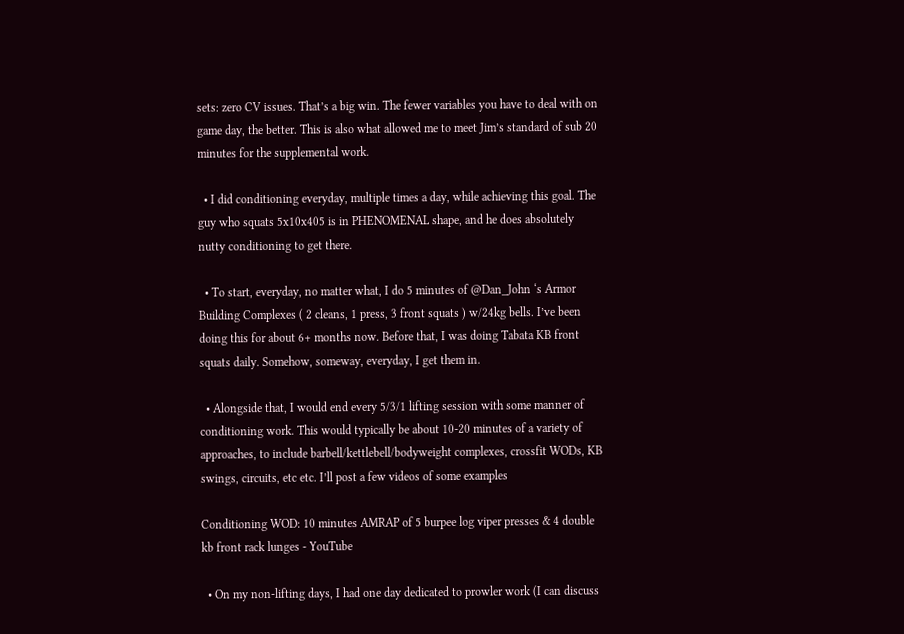sets: zero CV issues. That’s a big win. The fewer variables you have to deal with on game day, the better. This is also what allowed me to meet Jim’s standard of sub 20 minutes for the supplemental work.

  • I did conditioning everyday, multiple times a day, while achieving this goal. The guy who squats 5x10x405 is in PHENOMENAL shape, and he does absolutely nutty conditioning to get there.

  • To start, everyday, no matter what, I do 5 minutes of @Dan_John ‘s Armor Building Complexes ( 2 cleans, 1 press, 3 front squats ) w/24kg bells. I’ve been doing this for about 6+ months now. Before that, I was doing Tabata KB front squats daily. Somehow, someway, everyday, I get them in.

  • Alongside that, I would end every 5/3/1 lifting session with some manner of conditioning work. This would typically be about 10-20 minutes of a variety of approaches, to include barbell/kettlebell/bodyweight complexes, crossfit WODs, KB swings, circuits, etc etc. I’ll post a few videos of some examples

Conditioning WOD: 10 minutes AMRAP of 5 burpee log viper presses & 4 double kb front rack lunges - YouTube

  • On my non-lifting days, I had one day dedicated to prowler work (I can discuss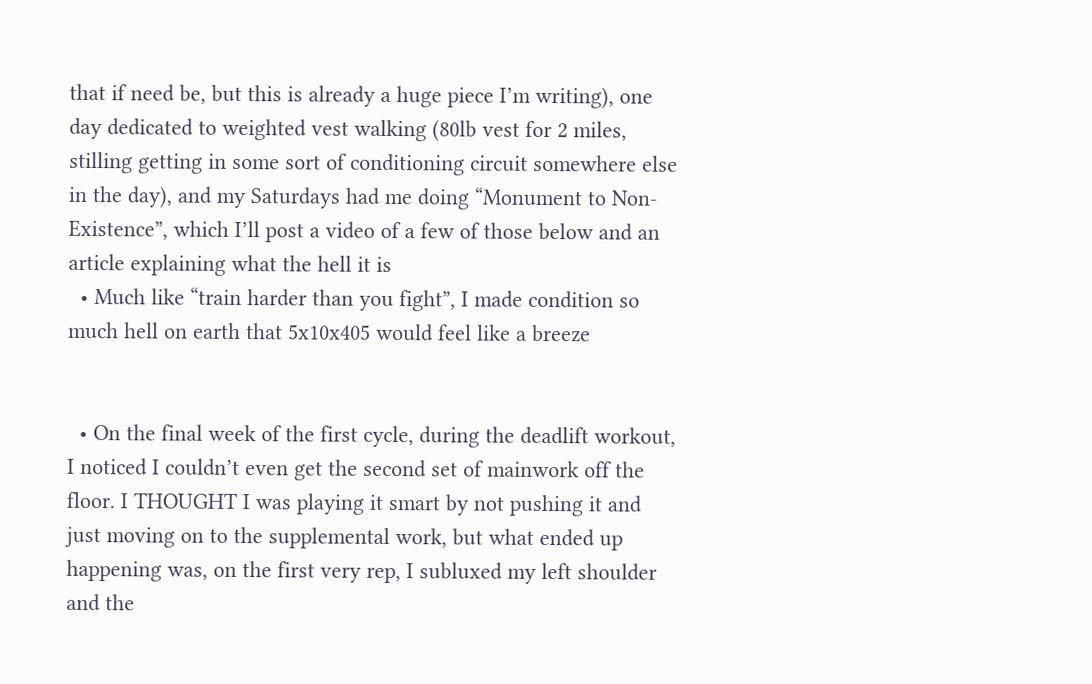that if need be, but this is already a huge piece I’m writing), one day dedicated to weighted vest walking (80lb vest for 2 miles, stilling getting in some sort of conditioning circuit somewhere else in the day), and my Saturdays had me doing “Monument to Non-Existence”, which I’ll post a video of a few of those below and an article explaining what the hell it is
  • Much like “train harder than you fight”, I made condition so much hell on earth that 5x10x405 would feel like a breeze


  • On the final week of the first cycle, during the deadlift workout, I noticed I couldn’t even get the second set of mainwork off the floor. I THOUGHT I was playing it smart by not pushing it and just moving on to the supplemental work, but what ended up happening was, on the first very rep, I subluxed my left shoulder and the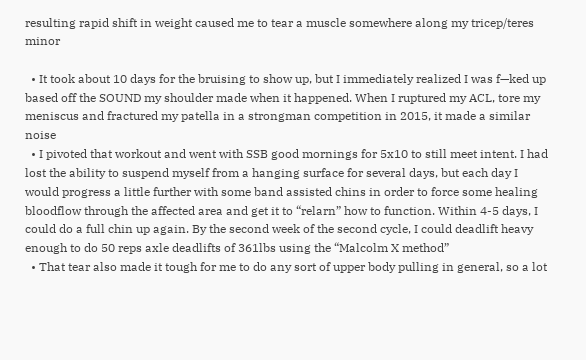resulting rapid shift in weight caused me to tear a muscle somewhere along my tricep/teres minor

  • It took about 10 days for the bruising to show up, but I immediately realized I was f—ked up based off the SOUND my shoulder made when it happened. When I ruptured my ACL, tore my meniscus and fractured my patella in a strongman competition in 2015, it made a similar noise
  • I pivoted that workout and went with SSB good mornings for 5x10 to still meet intent. I had lost the ability to suspend myself from a hanging surface for several days, but each day I would progress a little further with some band assisted chins in order to force some healing bloodflow through the affected area and get it to “relarn” how to function. Within 4-5 days, I could do a full chin up again. By the second week of the second cycle, I could deadlift heavy enough to do 50 reps axle deadlifts of 361lbs using the “Malcolm X method”
  • That tear also made it tough for me to do any sort of upper body pulling in general, so a lot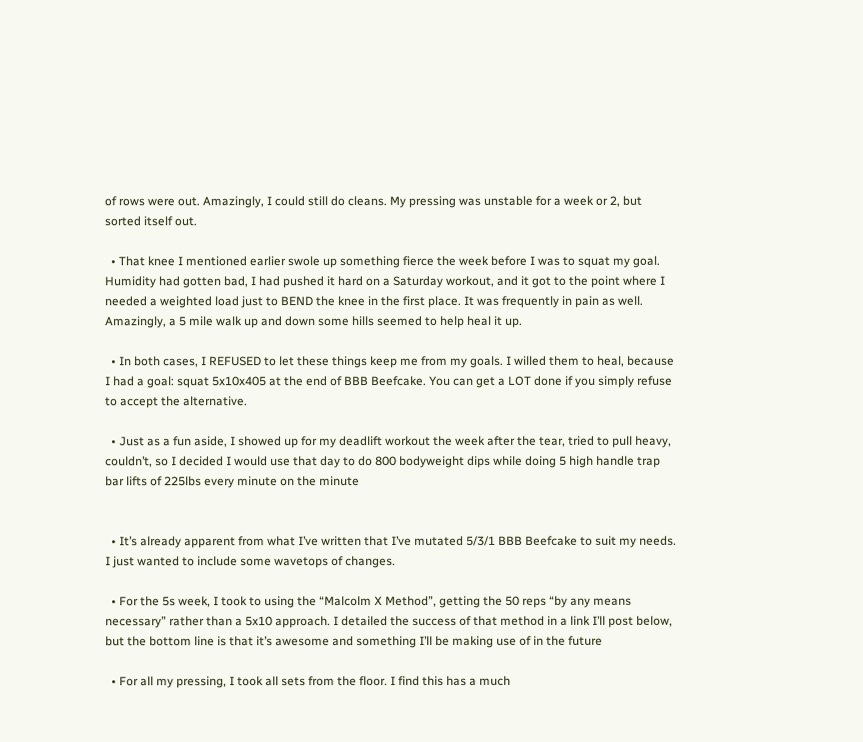of rows were out. Amazingly, I could still do cleans. My pressing was unstable for a week or 2, but sorted itself out.

  • That knee I mentioned earlier swole up something fierce the week before I was to squat my goal. Humidity had gotten bad, I had pushed it hard on a Saturday workout, and it got to the point where I needed a weighted load just to BEND the knee in the first place. It was frequently in pain as well. Amazingly, a 5 mile walk up and down some hills seemed to help heal it up.

  • In both cases, I REFUSED to let these things keep me from my goals. I willed them to heal, because I had a goal: squat 5x10x405 at the end of BBB Beefcake. You can get a LOT done if you simply refuse to accept the alternative.

  • Just as a fun aside, I showed up for my deadlift workout the week after the tear, tried to pull heavy, couldn’t, so I decided I would use that day to do 800 bodyweight dips while doing 5 high handle trap bar lifts of 225lbs every minute on the minute


  • It’s already apparent from what I’ve written that I’ve mutated 5/3/1 BBB Beefcake to suit my needs. I just wanted to include some wavetops of changes.

  • For the 5s week, I took to using the “Malcolm X Method”, getting the 50 reps “by any means necessary” rather than a 5x10 approach. I detailed the success of that method in a link I’ll post below, but the bottom line is that it’s awesome and something I’ll be making use of in the future

  • For all my pressing, I took all sets from the floor. I find this has a much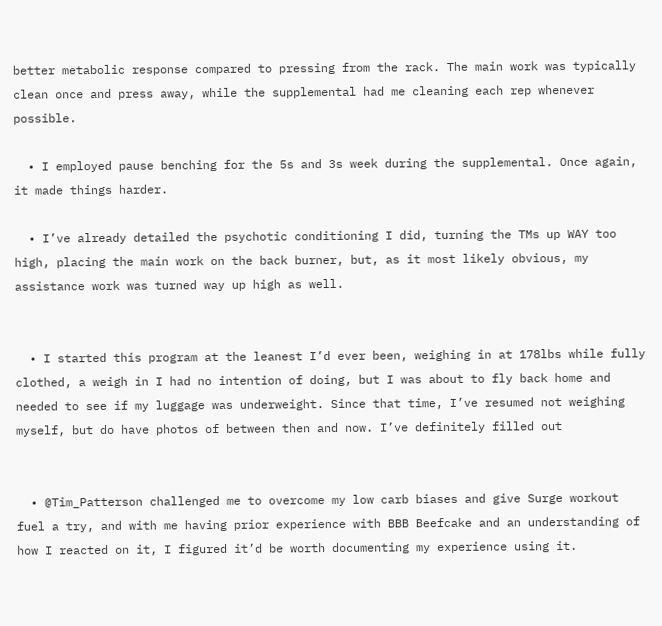better metabolic response compared to pressing from the rack. The main work was typically clean once and press away, while the supplemental had me cleaning each rep whenever possible.

  • I employed pause benching for the 5s and 3s week during the supplemental. Once again, it made things harder.

  • I’ve already detailed the psychotic conditioning I did, turning the TMs up WAY too high, placing the main work on the back burner, but, as it most likely obvious, my assistance work was turned way up high as well.


  • I started this program at the leanest I’d ever been, weighing in at 178lbs while fully clothed, a weigh in I had no intention of doing, but I was about to fly back home and needed to see if my luggage was underweight. Since that time, I’ve resumed not weighing myself, but do have photos of between then and now. I’ve definitely filled out


  • @Tim_Patterson challenged me to overcome my low carb biases and give Surge workout fuel a try, and with me having prior experience with BBB Beefcake and an understanding of how I reacted on it, I figured it’d be worth documenting my experience using it.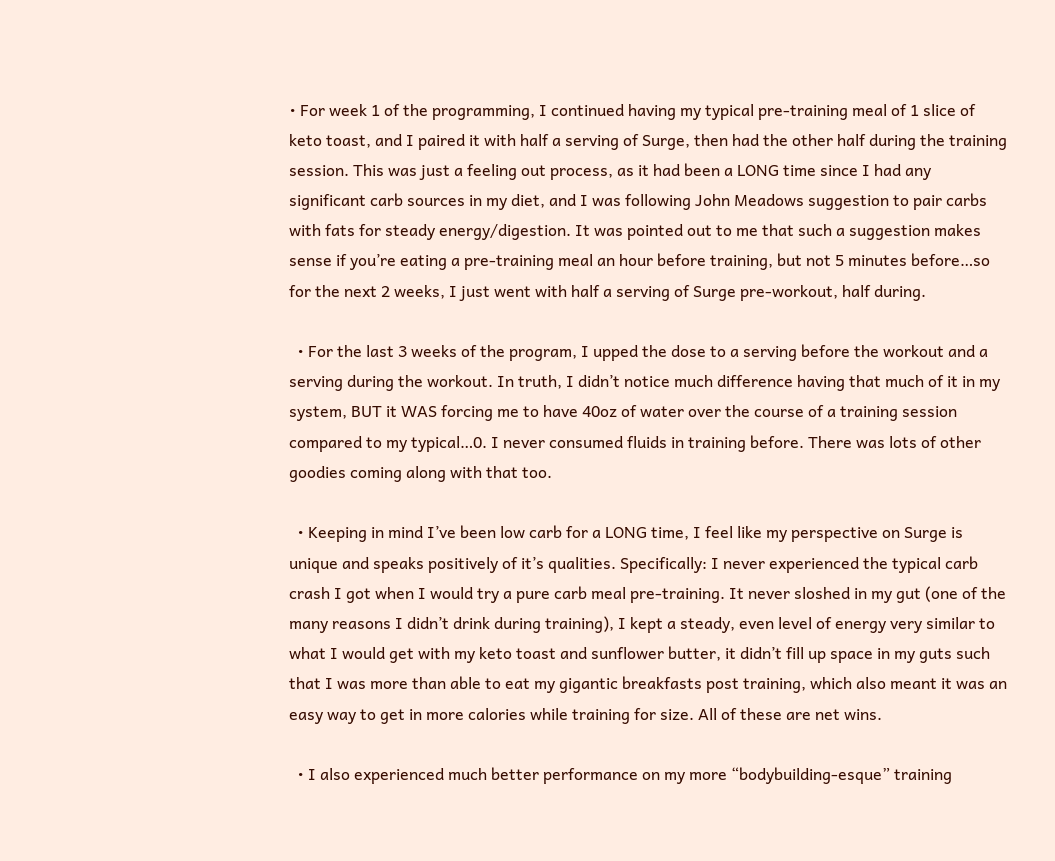• For week 1 of the programming, I continued having my typical pre-training meal of 1 slice of keto toast, and I paired it with half a serving of Surge, then had the other half during the training session. This was just a feeling out process, as it had been a LONG time since I had any significant carb sources in my diet, and I was following John Meadows suggestion to pair carbs with fats for steady energy/digestion. It was pointed out to me that such a suggestion makes sense if you’re eating a pre-training meal an hour before training, but not 5 minutes before…so for the next 2 weeks, I just went with half a serving of Surge pre-workout, half during.

  • For the last 3 weeks of the program, I upped the dose to a serving before the workout and a serving during the workout. In truth, I didn’t notice much difference having that much of it in my system, BUT it WAS forcing me to have 40oz of water over the course of a training session compared to my typical…0. I never consumed fluids in training before. There was lots of other goodies coming along with that too.

  • Keeping in mind I’ve been low carb for a LONG time, I feel like my perspective on Surge is unique and speaks positively of it’s qualities. Specifically: I never experienced the typical carb crash I got when I would try a pure carb meal pre-training. It never sloshed in my gut (one of the many reasons I didn’t drink during training), I kept a steady, even level of energy very similar to what I would get with my keto toast and sunflower butter, it didn’t fill up space in my guts such that I was more than able to eat my gigantic breakfasts post training, which also meant it was an easy way to get in more calories while training for size. All of these are net wins.

  • I also experienced much better performance on my more “bodybuilding-esque” training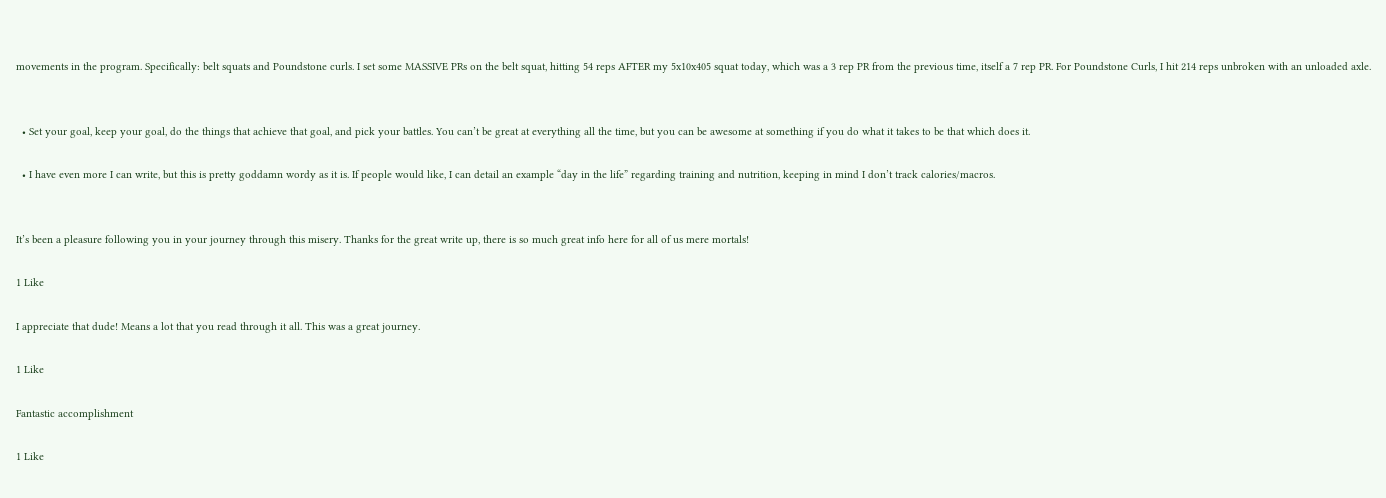movements in the program. Specifically: belt squats and Poundstone curls. I set some MASSIVE PRs on the belt squat, hitting 54 reps AFTER my 5x10x405 squat today, which was a 3 rep PR from the previous time, itself a 7 rep PR. For Poundstone Curls, I hit 214 reps unbroken with an unloaded axle.


  • Set your goal, keep your goal, do the things that achieve that goal, and pick your battles. You can’t be great at everything all the time, but you can be awesome at something if you do what it takes to be that which does it.

  • I have even more I can write, but this is pretty goddamn wordy as it is. If people would like, I can detail an example “day in the life” regarding training and nutrition, keeping in mind I don’t track calories/macros.


It’s been a pleasure following you in your journey through this misery. Thanks for the great write up, there is so much great info here for all of us mere mortals!

1 Like

I appreciate that dude! Means a lot that you read through it all. This was a great journey.

1 Like

Fantastic accomplishment

1 Like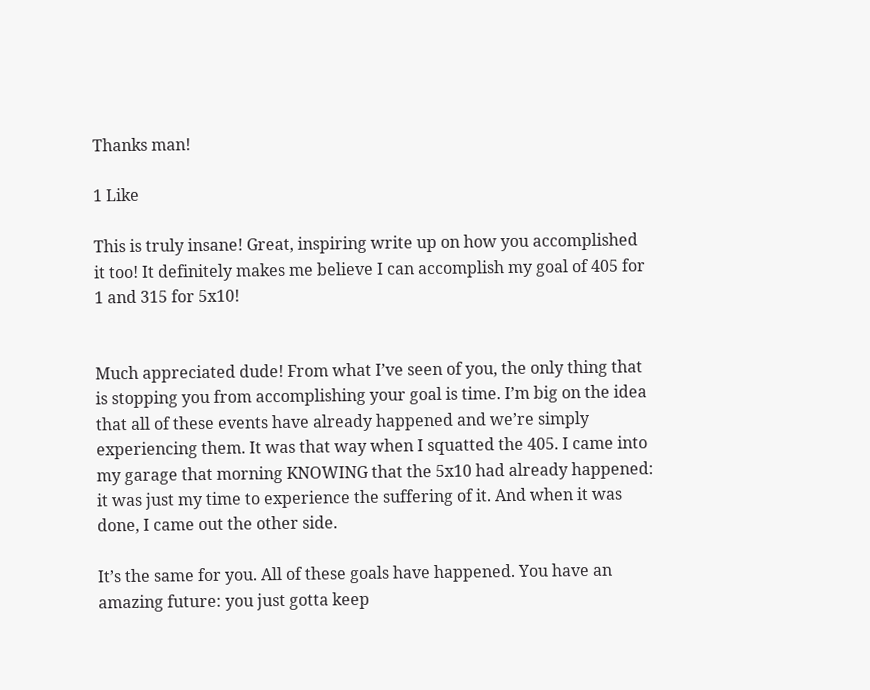Thanks man!

1 Like

This is truly insane! Great, inspiring write up on how you accomplished it too! It definitely makes me believe I can accomplish my goal of 405 for 1 and 315 for 5x10!


Much appreciated dude! From what I’ve seen of you, the only thing that is stopping you from accomplishing your goal is time. I’m big on the idea that all of these events have already happened and we’re simply experiencing them. It was that way when I squatted the 405. I came into my garage that morning KNOWING that the 5x10 had already happened: it was just my time to experience the suffering of it. And when it was done, I came out the other side.

It’s the same for you. All of these goals have happened. You have an amazing future: you just gotta keep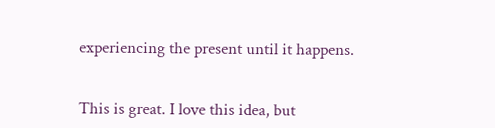experiencing the present until it happens.


This is great. I love this idea, but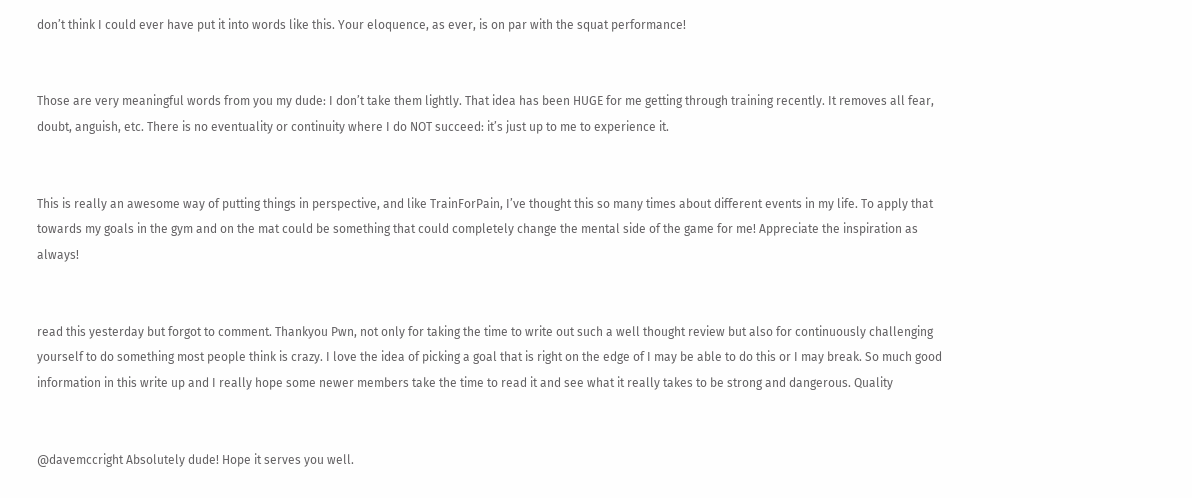don’t think I could ever have put it into words like this. Your eloquence, as ever, is on par with the squat performance!


Those are very meaningful words from you my dude: I don’t take them lightly. That idea has been HUGE for me getting through training recently. It removes all fear, doubt, anguish, etc. There is no eventuality or continuity where I do NOT succeed: it’s just up to me to experience it.


This is really an awesome way of putting things in perspective, and like TrainForPain, I’ve thought this so many times about different events in my life. To apply that towards my goals in the gym and on the mat could be something that could completely change the mental side of the game for me! Appreciate the inspiration as always!


read this yesterday but forgot to comment. Thankyou Pwn, not only for taking the time to write out such a well thought review but also for continuously challenging yourself to do something most people think is crazy. I love the idea of picking a goal that is right on the edge of I may be able to do this or I may break. So much good information in this write up and I really hope some newer members take the time to read it and see what it really takes to be strong and dangerous. Quality


@davemccright Absolutely dude! Hope it serves you well.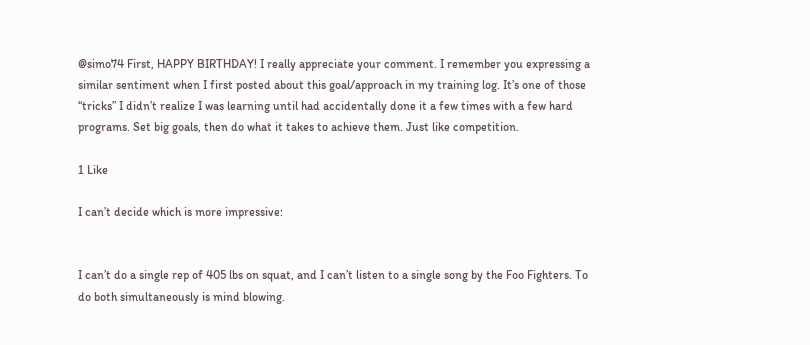@simo74 First, HAPPY BIRTHDAY! I really appreciate your comment. I remember you expressing a similar sentiment when I first posted about this goal/approach in my training log. It’s one of those “tricks” I didn’t realize I was learning until had accidentally done it a few times with a few hard programs. Set big goals, then do what it takes to achieve them. Just like competition.

1 Like

I can’t decide which is more impressive:


I can’t do a single rep of 405 lbs on squat, and I can’t listen to a single song by the Foo Fighters. To do both simultaneously is mind blowing.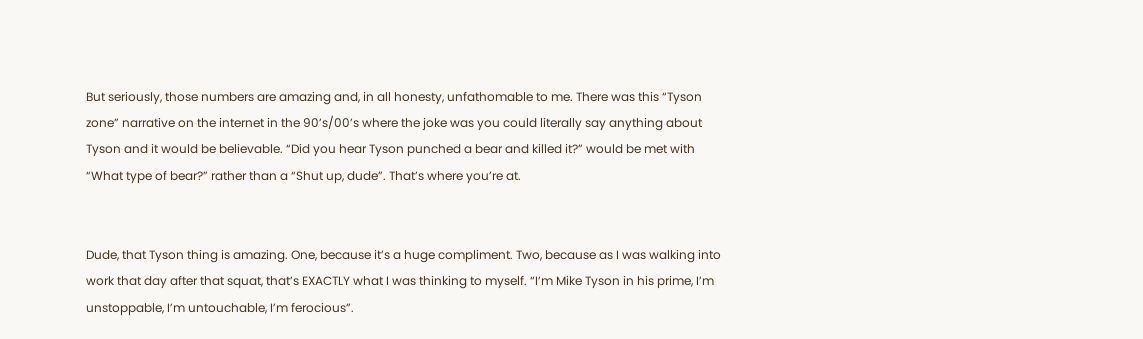But seriously, those numbers are amazing and, in all honesty, unfathomable to me. There was this “Tyson zone” narrative on the internet in the 90’s/00’s where the joke was you could literally say anything about Tyson and it would be believable. “Did you hear Tyson punched a bear and killed it?” would be met with “What type of bear?” rather than a “Shut up, dude”. That’s where you’re at.


Dude, that Tyson thing is amazing. One, because it’s a huge compliment. Two, because as I was walking into work that day after that squat, that’s EXACTLY what I was thinking to myself. “I’m Mike Tyson in his prime, I’m unstoppable, I’m untouchable, I’m ferocious”.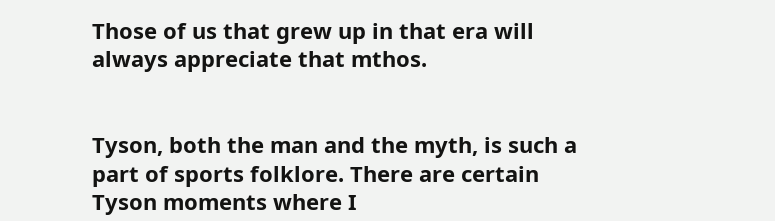Those of us that grew up in that era will always appreciate that mthos.


Tyson, both the man and the myth, is such a part of sports folklore. There are certain Tyson moments where I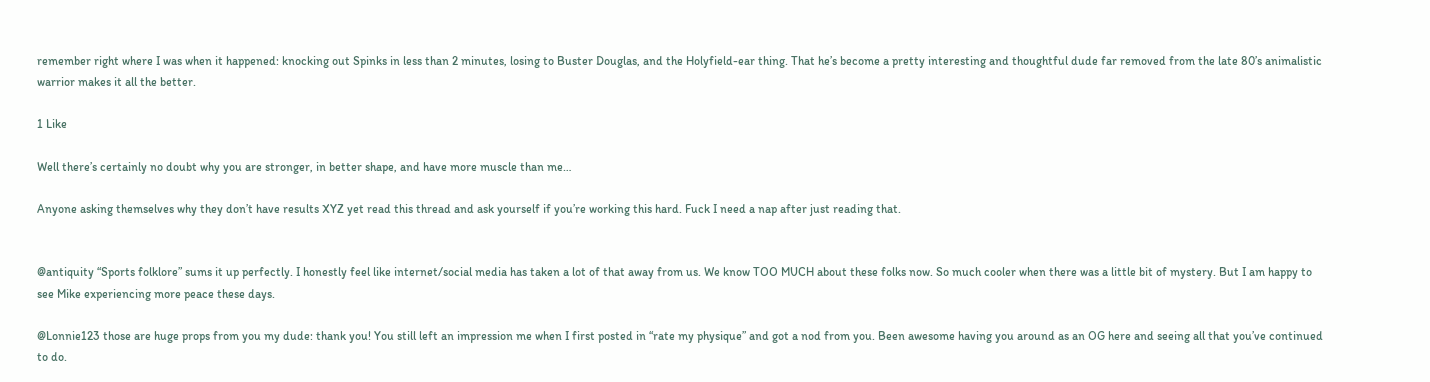remember right where I was when it happened: knocking out Spinks in less than 2 minutes, losing to Buster Douglas, and the Holyfield-ear thing. That he’s become a pretty interesting and thoughtful dude far removed from the late 80’s animalistic warrior makes it all the better.

1 Like

Well there’s certainly no doubt why you are stronger, in better shape, and have more muscle than me…

Anyone asking themselves why they don’t have results XYZ yet read this thread and ask yourself if you’re working this hard. Fuck I need a nap after just reading that.


@antiquity “Sports folklore” sums it up perfectly. I honestly feel like internet/social media has taken a lot of that away from us. We know TOO MUCH about these folks now. So much cooler when there was a little bit of mystery. But I am happy to see Mike experiencing more peace these days.

@Lonnie123 those are huge props from you my dude: thank you! You still left an impression me when I first posted in “rate my physique” and got a nod from you. Been awesome having you around as an OG here and seeing all that you’ve continued to do.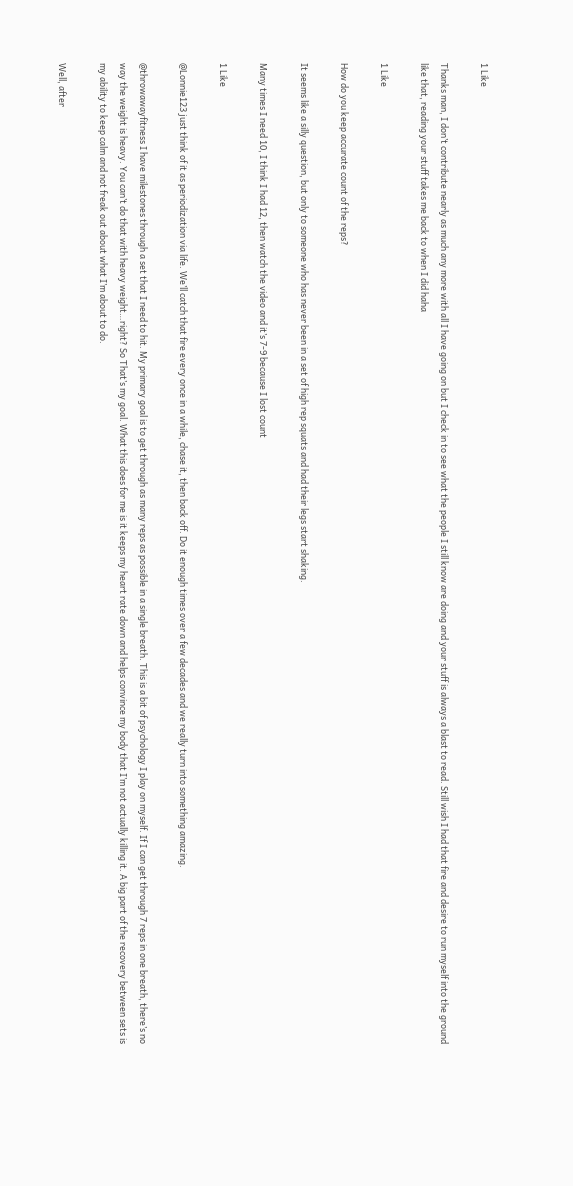1 Like

Thanks man, I don’t contribute nearly as much any more with all I have going on but I check in to see what the people I still know are doing and your stuff is always a blast to read. Still wish I had that fire and desire to run myself into the ground like that, reading your stuff takes me back to when I did haha

1 Like

How do you keep accurate count of the reps?

It seems like a silly question, but only to someone who has never been in a set of high rep squats and had their legs start shaking.

Many times I need 10, I think I had 12, then watch the video and it’s 7-9 because I lost count

1 Like

@Lonnie123 just think of it as periodization via life. We’ll catch that fire every once in a while, chase it, then back off. Do it enough times over a few decades and we really turn into something amazing.

@throwawayfitness I have milestones through a set that I need to hit. My primary goal is to get through as many reps as possible in a single breath. This is a bit of psychology I play on myself. If I can get through 7 reps in one breath, there’s no way the weight is heavy. You can’t do that with heavy weight…right? So That’s my goal. What this does for me is it keeps my heart rate down and helps convince my body that I’m not actually killing it. A big part of the recovery between sets is my ability to keep calm and not freak out about what I’m about to do.

Well, after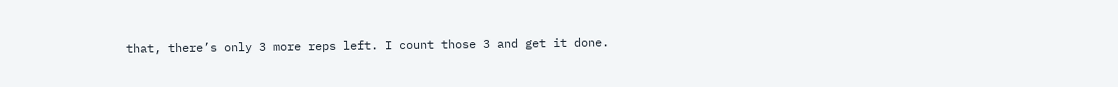that, there’s only 3 more reps left. I count those 3 and get it done.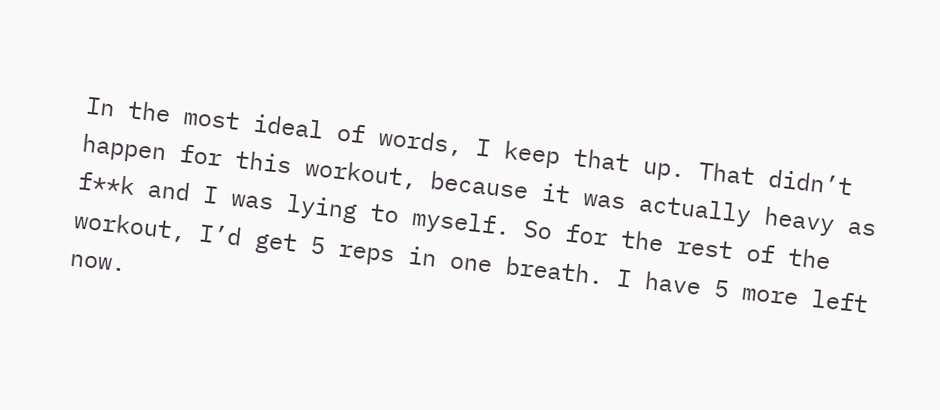In the most ideal of words, I keep that up. That didn’t happen for this workout, because it was actually heavy as f**k and I was lying to myself. So for the rest of the workout, I’d get 5 reps in one breath. I have 5 more left now.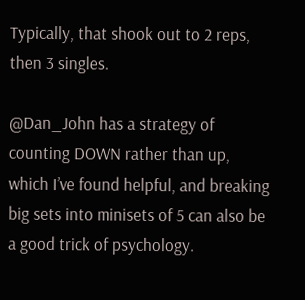Typically, that shook out to 2 reps, then 3 singles.

@Dan_John has a strategy of counting DOWN rather than up, which I’ve found helpful, and breaking big sets into minisets of 5 can also be a good trick of psychology.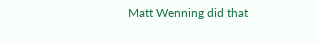Matt Wenning did that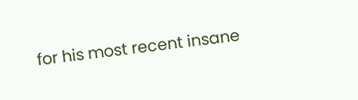for his most recent insane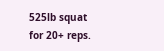525lb squat for 20+ reps.